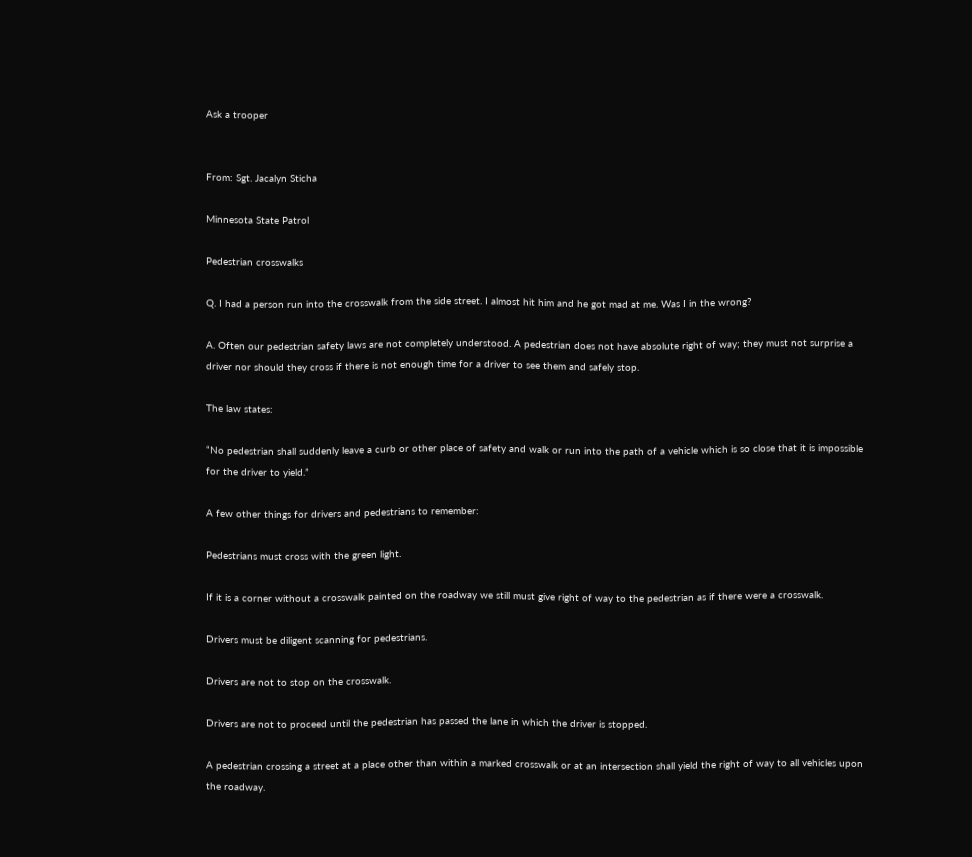Ask a trooper


From: Sgt. Jacalyn Sticha

Minnesota State Patrol

Pedestrian crosswalks

Q. I had a person run into the crosswalk from the side street. I almost hit him and he got mad at me. Was I in the wrong?

A. Often our pedestrian safety laws are not completely understood. A pedestrian does not have absolute right of way; they must not surprise a driver nor should they cross if there is not enough time for a driver to see them and safely stop.

The law states:

“No pedestrian shall suddenly leave a curb or other place of safety and walk or run into the path of a vehicle which is so close that it is impossible for the driver to yield.”

A few other things for drivers and pedestrians to remember:

Pedestrians must cross with the green light.

If it is a corner without a crosswalk painted on the roadway we still must give right of way to the pedestrian as if there were a crosswalk.

Drivers must be diligent scanning for pedestrians.

Drivers are not to stop on the crosswalk.

Drivers are not to proceed until the pedestrian has passed the lane in which the driver is stopped.

A pedestrian crossing a street at a place other than within a marked crosswalk or at an intersection shall yield the right of way to all vehicles upon the roadway.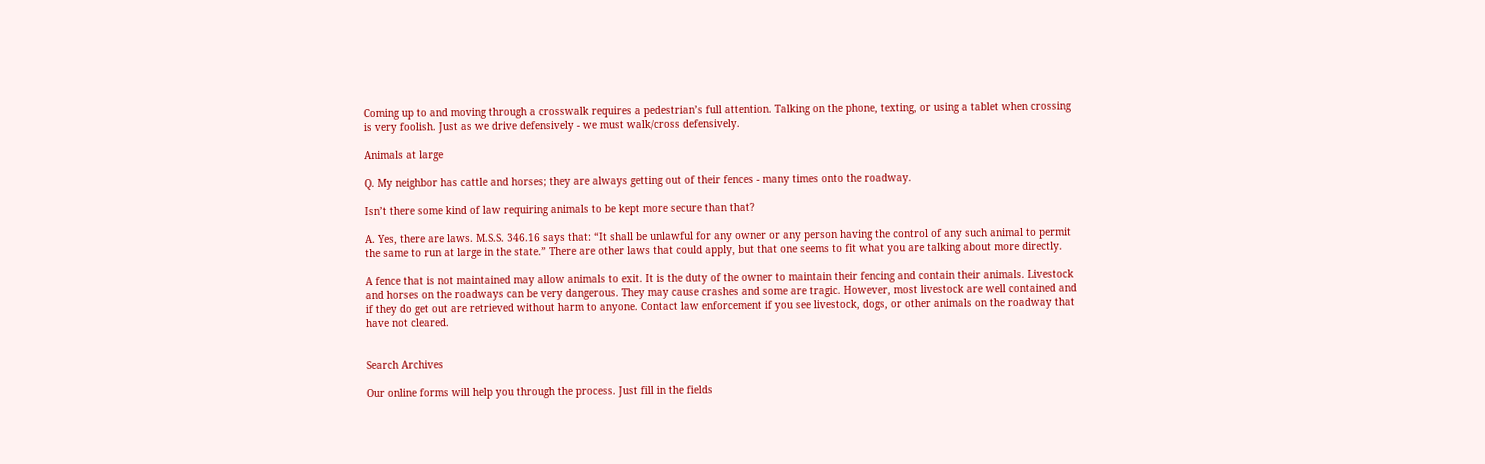Coming up to and moving through a crosswalk requires a pedestrian’s full attention. Talking on the phone, texting, or using a tablet when crossing is very foolish. Just as we drive defensively - we must walk/cross defensively.

Animals at large

Q. My neighbor has cattle and horses; they are always getting out of their fences - many times onto the roadway.

Isn’t there some kind of law requiring animals to be kept more secure than that?

A. Yes, there are laws. M.S.S. 346.16 says that: “It shall be unlawful for any owner or any person having the control of any such animal to permit the same to run at large in the state.” There are other laws that could apply, but that one seems to fit what you are talking about more directly.

A fence that is not maintained may allow animals to exit. It is the duty of the owner to maintain their fencing and contain their animals. Livestock and horses on the roadways can be very dangerous. They may cause crashes and some are tragic. However, most livestock are well contained and if they do get out are retrieved without harm to anyone. Contact law enforcement if you see livestock, dogs, or other animals on the roadway that have not cleared.


Search Archives

Our online forms will help you through the process. Just fill in the fields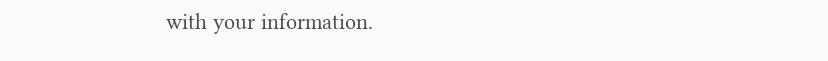with your information.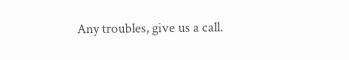Any troubles, give us a call.